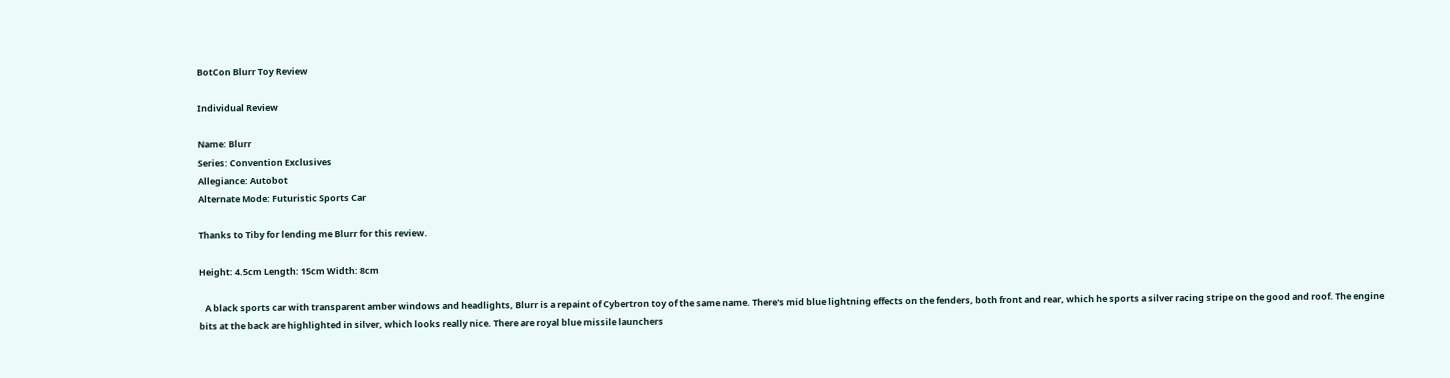BotCon Blurr Toy Review

Individual Review

Name: Blurr
Series: Convention Exclusives
Allegiance: Autobot
Alternate Mode: Futuristic Sports Car

Thanks to Tiby for lending me Blurr for this review.

Height: 4.5cm Length: 15cm Width: 8cm

   A black sports car with transparent amber windows and headlights, Blurr is a repaint of Cybertron toy of the same name. There's mid blue lightning effects on the fenders, both front and rear, which he sports a silver racing stripe on the good and roof. The engine bits at the back are highlighted in silver, which looks really nice. There are royal blue missile launchers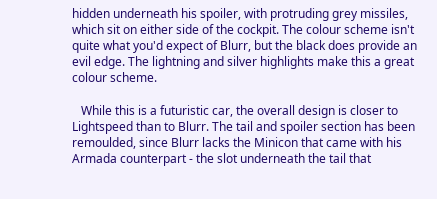hidden underneath his spoiler, with protruding grey missiles, which sit on either side of the cockpit. The colour scheme isn't quite what you'd expect of Blurr, but the black does provide an evil edge. The lightning and silver highlights make this a great colour scheme.

   While this is a futuristic car, the overall design is closer to Lightspeed than to Blurr. The tail and spoiler section has been remoulded, since Blurr lacks the Minicon that came with his Armada counterpart - the slot underneath the tail that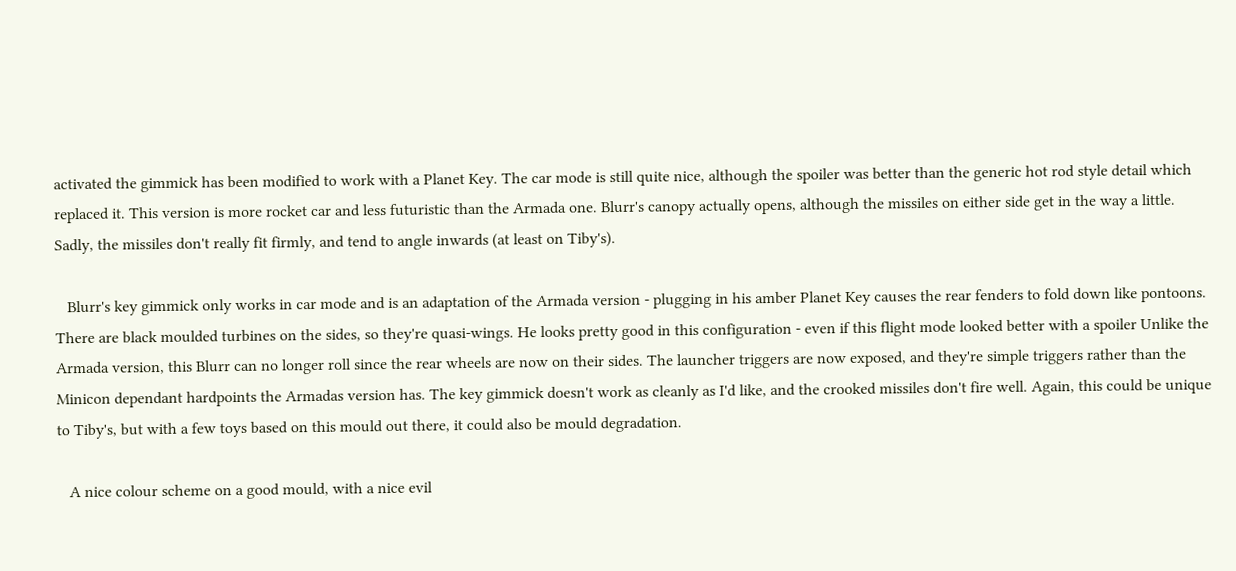activated the gimmick has been modified to work with a Planet Key. The car mode is still quite nice, although the spoiler was better than the generic hot rod style detail which replaced it. This version is more rocket car and less futuristic than the Armada one. Blurr's canopy actually opens, although the missiles on either side get in the way a little. Sadly, the missiles don't really fit firmly, and tend to angle inwards (at least on Tiby's).

   Blurr's key gimmick only works in car mode and is an adaptation of the Armada version - plugging in his amber Planet Key causes the rear fenders to fold down like pontoons. There are black moulded turbines on the sides, so they're quasi-wings. He looks pretty good in this configuration - even if this flight mode looked better with a spoiler Unlike the Armada version, this Blurr can no longer roll since the rear wheels are now on their sides. The launcher triggers are now exposed, and they're simple triggers rather than the Minicon dependant hardpoints the Armadas version has. The key gimmick doesn't work as cleanly as I'd like, and the crooked missiles don't fire well. Again, this could be unique to Tiby's, but with a few toys based on this mould out there, it could also be mould degradation.

   A nice colour scheme on a good mould, with a nice evil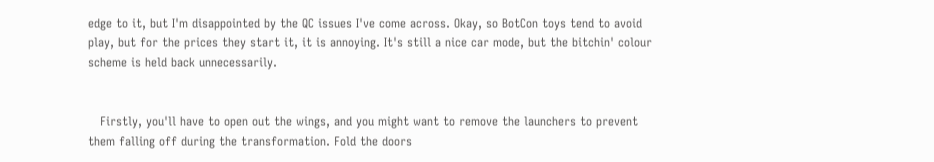edge to it, but I'm disappointed by the QC issues I've come across. Okay, so BotCon toys tend to avoid play, but for the prices they start it, it is annoying. It's still a nice car mode, but the bitchin' colour scheme is held back unnecessarily.


   Firstly, you'll have to open out the wings, and you might want to remove the launchers to prevent them falling off during the transformation. Fold the doors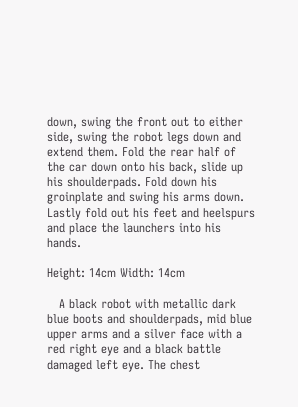down, swing the front out to either side, swing the robot legs down and extend them. Fold the rear half of the car down onto his back, slide up his shoulderpads. Fold down his groinplate and swing his arms down. Lastly fold out his feet and heelspurs and place the launchers into his hands.

Height: 14cm Width: 14cm

   A black robot with metallic dark blue boots and shoulderpads, mid blue upper arms and a silver face with a red right eye and a black battle damaged left eye. The chest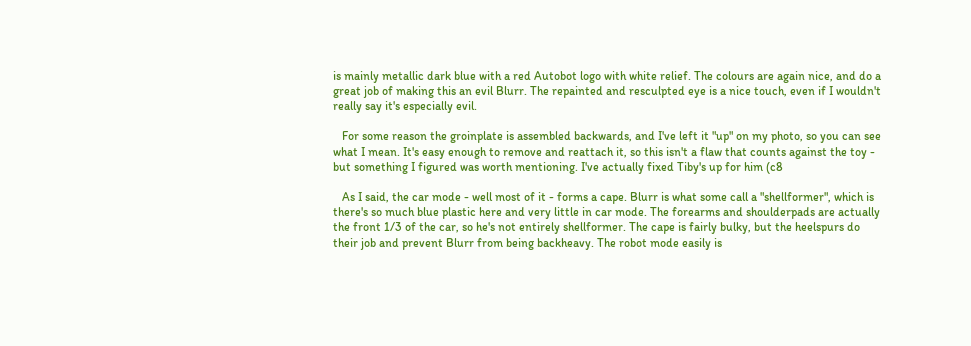is mainly metallic dark blue with a red Autobot logo with white relief. The colours are again nice, and do a great job of making this an evil Blurr. The repainted and resculpted eye is a nice touch, even if I wouldn't really say it's especially evil.

   For some reason the groinplate is assembled backwards, and I've left it "up" on my photo, so you can see what I mean. It's easy enough to remove and reattach it, so this isn't a flaw that counts against the toy - but something I figured was worth mentioning. I've actually fixed Tiby's up for him (c8

   As I said, the car mode - well most of it - forms a cape. Blurr is what some call a "shellformer", which is there's so much blue plastic here and very little in car mode. The forearms and shoulderpads are actually the front 1/3 of the car, so he's not entirely shellformer. The cape is fairly bulky, but the heelspurs do their job and prevent Blurr from being backheavy. The robot mode easily is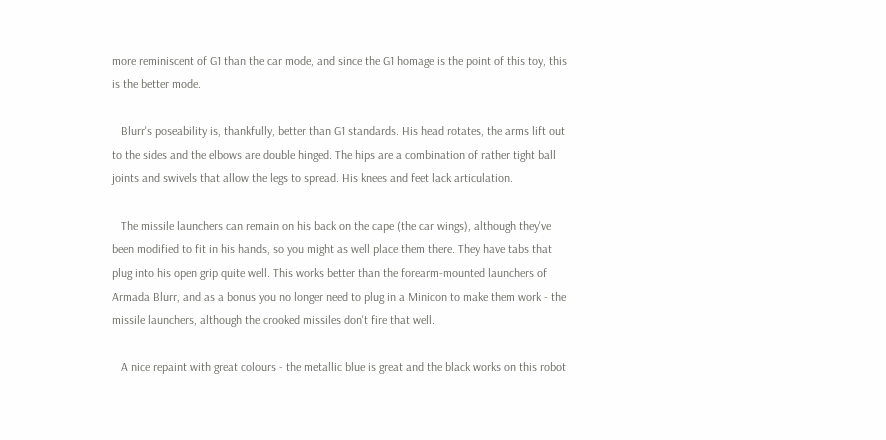more reminiscent of G1 than the car mode, and since the G1 homage is the point of this toy, this is the better mode.

   Blurr's poseability is, thankfully, better than G1 standards. His head rotates, the arms lift out to the sides and the elbows are double hinged. The hips are a combination of rather tight ball joints and swivels that allow the legs to spread. His knees and feet lack articulation.

   The missile launchers can remain on his back on the cape (the car wings), although they've been modified to fit in his hands, so you might as well place them there. They have tabs that plug into his open grip quite well. This works better than the forearm-mounted launchers of Armada Blurr, and as a bonus you no longer need to plug in a Minicon to make them work - the missile launchers, although the crooked missiles don't fire that well.

   A nice repaint with great colours - the metallic blue is great and the black works on this robot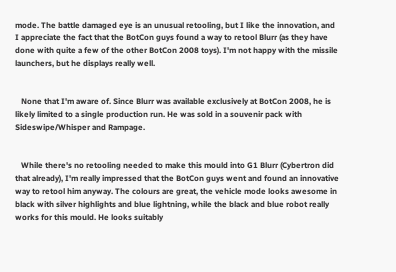mode. The battle damaged eye is an unusual retooling, but I like the innovation, and I appreciate the fact that the BotCon guys found a way to retool Blurr (as they have done with quite a few of the other BotCon 2008 toys). I'm not happy with the missile launchers, but he displays really well.


   None that I'm aware of. Since Blurr was available exclusively at BotCon 2008, he is likely limited to a single production run. He was sold in a souvenir pack with Sideswipe/Whisper and Rampage.


   While there's no retooling needed to make this mould into G1 Blurr (Cybertron did that already), I'm really impressed that the BotCon guys went and found an innovative way to retool him anyway. The colours are great, the vehicle mode looks awesome in black with silver highlights and blue lightning, while the black and blue robot really works for this mould. He looks suitably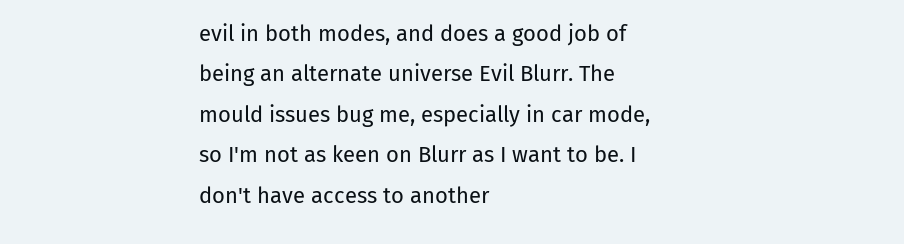evil in both modes, and does a good job of being an alternate universe Evil Blurr. The mould issues bug me, especially in car mode, so I'm not as keen on Blurr as I want to be. I don't have access to another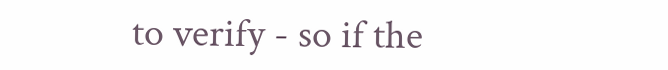to verify - so if the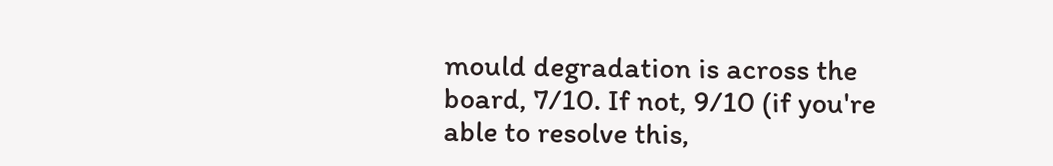mould degradation is across the board, 7/10. If not, 9/10 (if you're able to resolve this,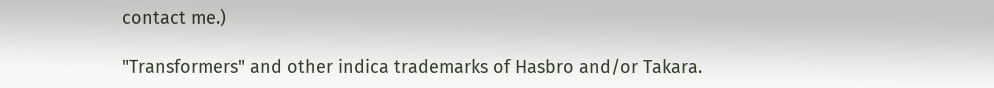contact me.)

"Transformers" and other indica trademarks of Hasbro and/or Takara.